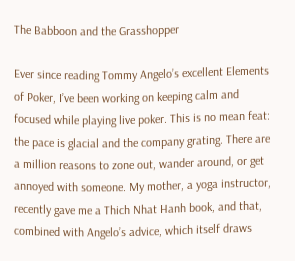The Babboon and the Grasshopper

Ever since reading Tommy Angelo’s excellent Elements of Poker, I’ve been working on keeping calm and focused while playing live poker. This is no mean feat: the pace is glacial and the company grating. There are a million reasons to zone out, wander around, or get annoyed with someone. My mother, a yoga instructor, recently gave me a Thich Nhat Hanh book, and that, combined with Angelo’s advice, which itself draws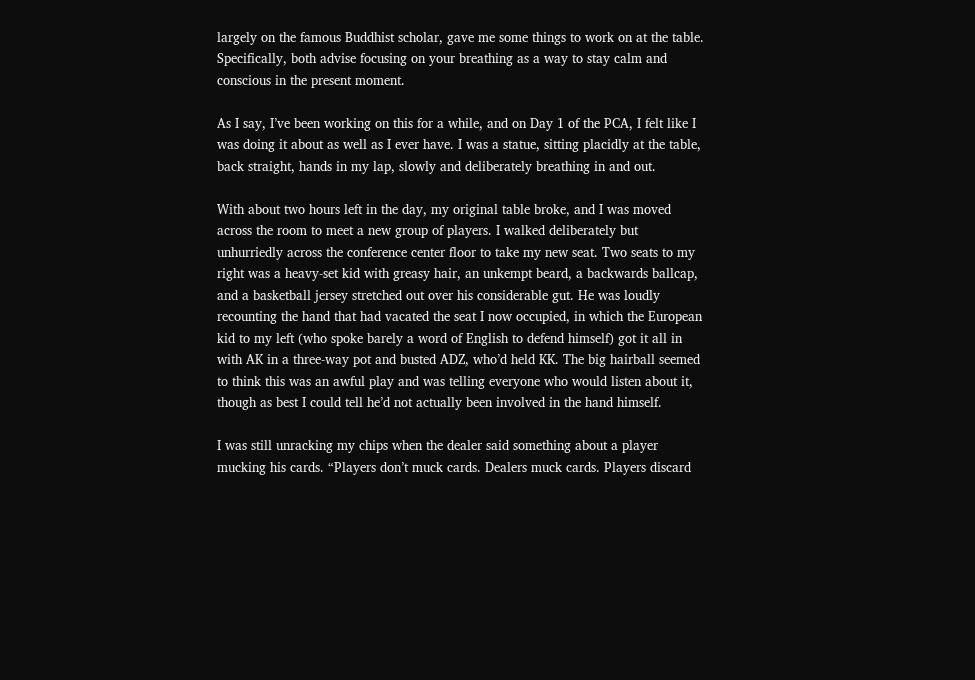largely on the famous Buddhist scholar, gave me some things to work on at the table. Specifically, both advise focusing on your breathing as a way to stay calm and conscious in the present moment.

As I say, I’ve been working on this for a while, and on Day 1 of the PCA, I felt like I was doing it about as well as I ever have. I was a statue, sitting placidly at the table, back straight, hands in my lap, slowly and deliberately breathing in and out.

With about two hours left in the day, my original table broke, and I was moved across the room to meet a new group of players. I walked deliberately but unhurriedly across the conference center floor to take my new seat. Two seats to my right was a heavy-set kid with greasy hair, an unkempt beard, a backwards ballcap, and a basketball jersey stretched out over his considerable gut. He was loudly recounting the hand that had vacated the seat I now occupied, in which the European kid to my left (who spoke barely a word of English to defend himself) got it all in with AK in a three-way pot and busted ADZ, who’d held KK. The big hairball seemed to think this was an awful play and was telling everyone who would listen about it, though as best I could tell he’d not actually been involved in the hand himself.

I was still unracking my chips when the dealer said something about a player mucking his cards. “Players don’t muck cards. Dealers muck cards. Players discard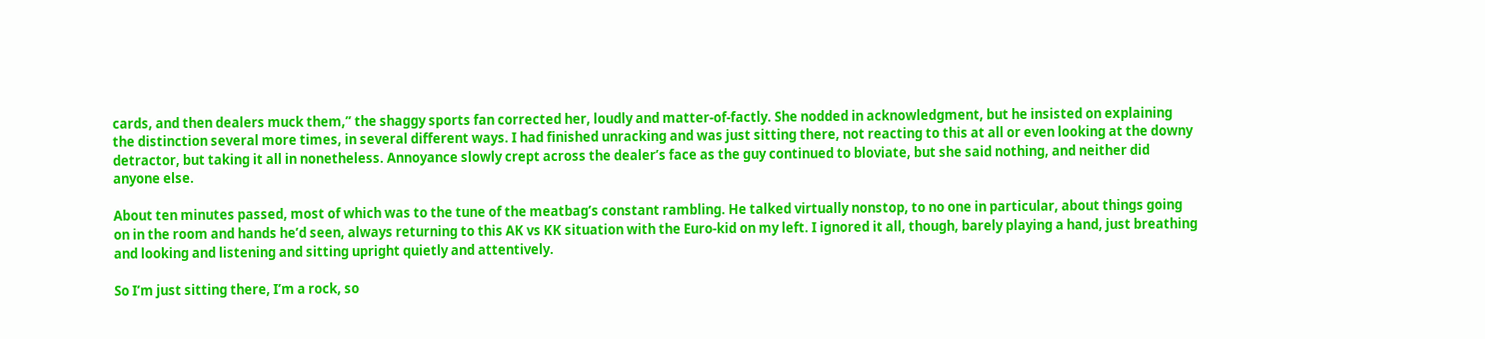cards, and then dealers muck them,” the shaggy sports fan corrected her, loudly and matter-of-factly. She nodded in acknowledgment, but he insisted on explaining the distinction several more times, in several different ways. I had finished unracking and was just sitting there, not reacting to this at all or even looking at the downy detractor, but taking it all in nonetheless. Annoyance slowly crept across the dealer’s face as the guy continued to bloviate, but she said nothing, and neither did anyone else.

About ten minutes passed, most of which was to the tune of the meatbag’s constant rambling. He talked virtually nonstop, to no one in particular, about things going on in the room and hands he’d seen, always returning to this AK vs KK situation with the Euro-kid on my left. I ignored it all, though, barely playing a hand, just breathing and looking and listening and sitting upright quietly and attentively.

So I’m just sitting there, I’m a rock, so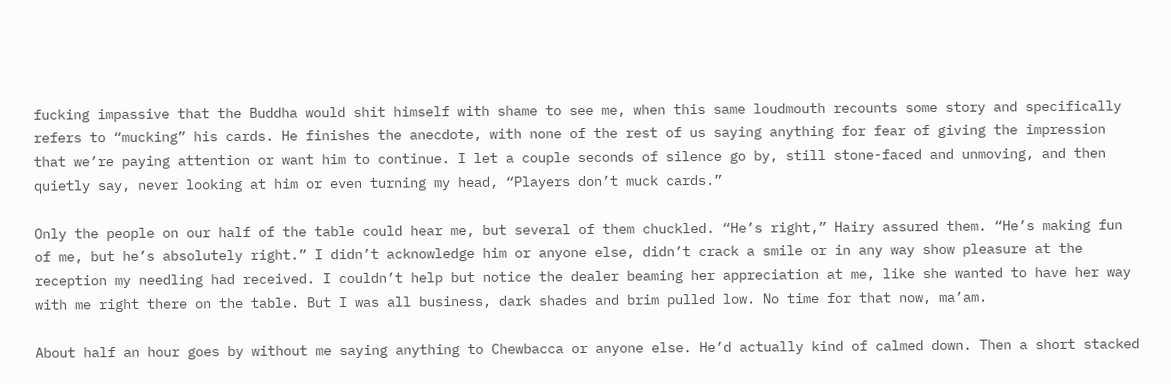fucking impassive that the Buddha would shit himself with shame to see me, when this same loudmouth recounts some story and specifically refers to “mucking” his cards. He finishes the anecdote, with none of the rest of us saying anything for fear of giving the impression that we’re paying attention or want him to continue. I let a couple seconds of silence go by, still stone-faced and unmoving, and then quietly say, never looking at him or even turning my head, “Players don’t muck cards.”

Only the people on our half of the table could hear me, but several of them chuckled. “He’s right,” Hairy assured them. “He’s making fun of me, but he’s absolutely right.” I didn’t acknowledge him or anyone else, didn’t crack a smile or in any way show pleasure at the reception my needling had received. I couldn’t help but notice the dealer beaming her appreciation at me, like she wanted to have her way with me right there on the table. But I was all business, dark shades and brim pulled low. No time for that now, ma’am.

About half an hour goes by without me saying anything to Chewbacca or anyone else. He’d actually kind of calmed down. Then a short stacked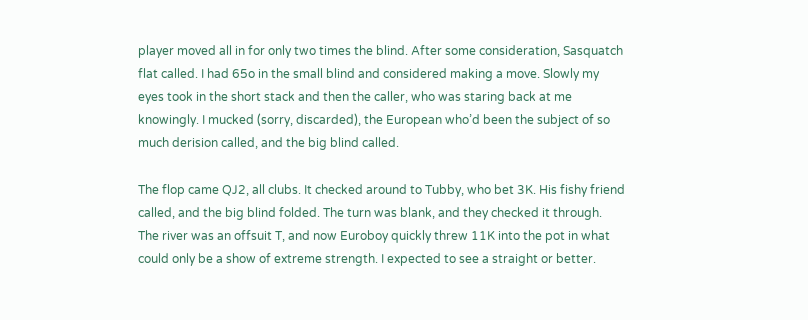player moved all in for only two times the blind. After some consideration, Sasquatch flat called. I had 65o in the small blind and considered making a move. Slowly my eyes took in the short stack and then the caller, who was staring back at me knowingly. I mucked (sorry, discarded), the European who’d been the subject of so much derision called, and the big blind called.

The flop came QJ2, all clubs. It checked around to Tubby, who bet 3K. His fishy friend called, and the big blind folded. The turn was blank, and they checked it through. The river was an offsuit T, and now Euroboy quickly threw 11K into the pot in what could only be a show of extreme strength. I expected to see a straight or better.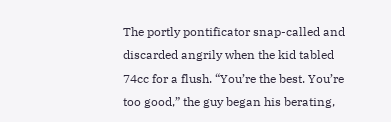The portly pontificator snap-called and discarded angrily when the kid tabled 74cc for a flush. “You’re the best. You’re too good,” the guy began his berating,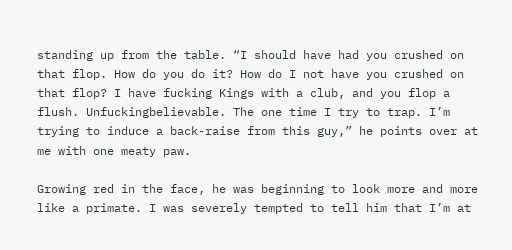standing up from the table. “I should have had you crushed on that flop. How do you do it? How do I not have you crushed on that flop? I have fucking Kings with a club, and you flop a flush. Unfuckingbelievable. The one time I try to trap. I’m trying to induce a back-raise from this guy,” he points over at me with one meaty paw.

Growing red in the face, he was beginning to look more and more like a primate. I was severely tempted to tell him that I’m at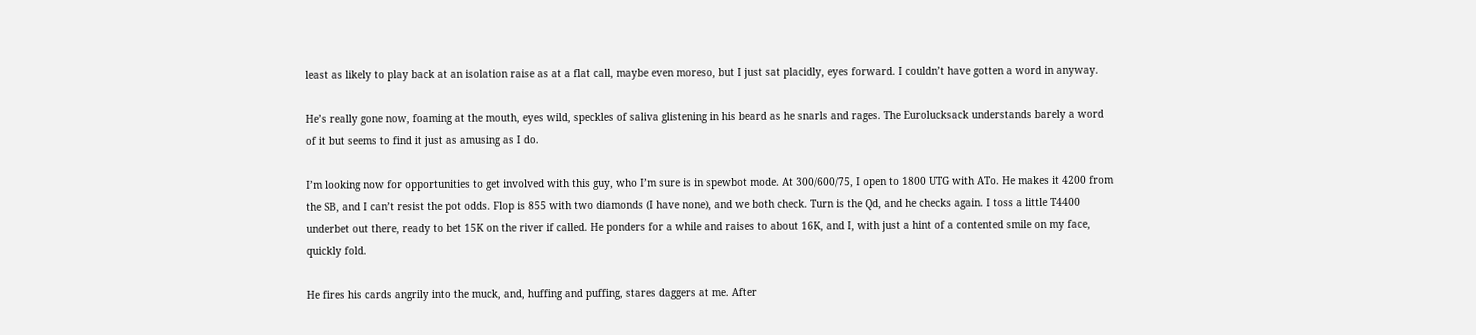least as likely to play back at an isolation raise as at a flat call, maybe even moreso, but I just sat placidly, eyes forward. I couldn’t have gotten a word in anyway.

He’s really gone now, foaming at the mouth, eyes wild, speckles of saliva glistening in his beard as he snarls and rages. The Eurolucksack understands barely a word of it but seems to find it just as amusing as I do.

I’m looking now for opportunities to get involved with this guy, who I’m sure is in spewbot mode. At 300/600/75, I open to 1800 UTG with ATo. He makes it 4200 from the SB, and I can’t resist the pot odds. Flop is 855 with two diamonds (I have none), and we both check. Turn is the Qd, and he checks again. I toss a little T4400 underbet out there, ready to bet 15K on the river if called. He ponders for a while and raises to about 16K, and I, with just a hint of a contented smile on my face, quickly fold.

He fires his cards angrily into the muck, and, huffing and puffing, stares daggers at me. After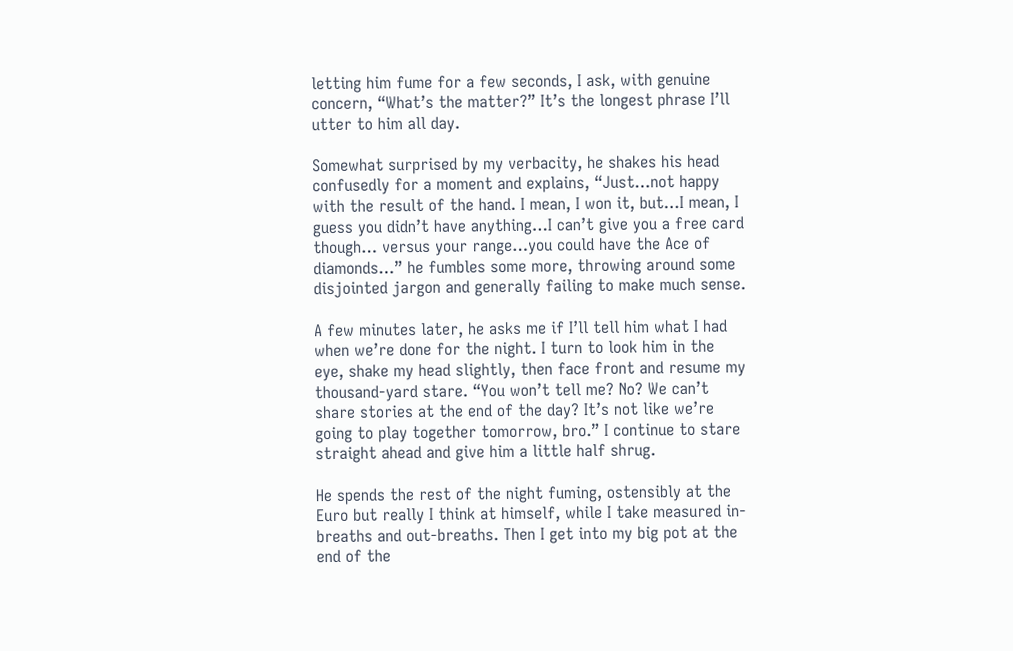letting him fume for a few seconds, I ask, with genuine concern, “What’s the matter?” It’s the longest phrase I’ll utter to him all day.

Somewhat surprised by my verbacity, he shakes his head confusedly for a moment and explains, “Just…not happy with the result of the hand. I mean, I won it, but…I mean, I guess you didn’t have anything…I can’t give you a free card though… versus your range…you could have the Ace of diamonds…” he fumbles some more, throwing around some disjointed jargon and generally failing to make much sense.

A few minutes later, he asks me if I’ll tell him what I had when we’re done for the night. I turn to look him in the eye, shake my head slightly, then face front and resume my thousand-yard stare. “You won’t tell me? No? We can’t share stories at the end of the day? It’s not like we’re going to play together tomorrow, bro.” I continue to stare straight ahead and give him a little half shrug.

He spends the rest of the night fuming, ostensibly at the Euro but really I think at himself, while I take measured in-breaths and out-breaths. Then I get into my big pot at the end of the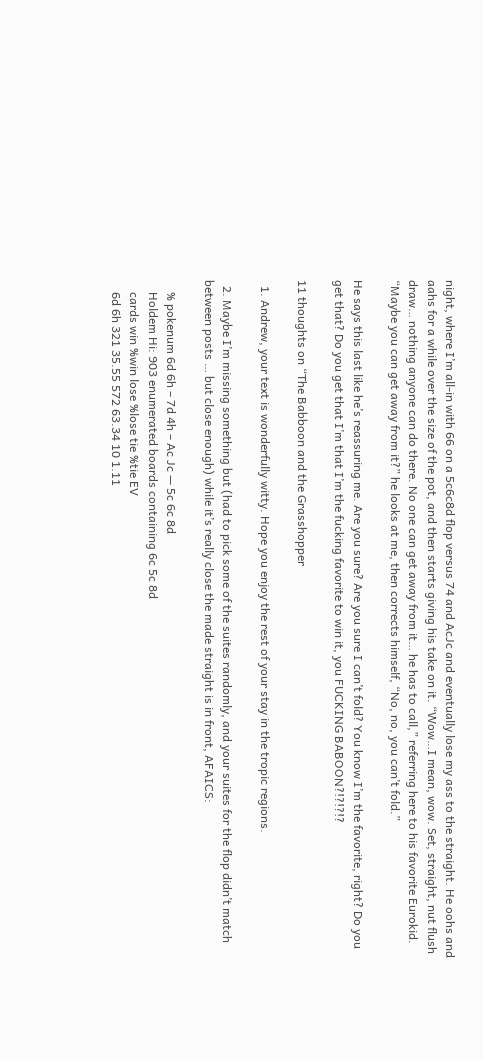night, where I’m all-in with 66 on a 5c6c8d flop versus 74 and AcJc and eventually lose my ass to the straight. He oohs and aahs for a while over the size of the pot, and then starts giving his take on it. “Wow…I mean, wow. Set, straight, nut flush draw… nothing anyone can do there. No one can get away from it… he has to call,” referring here to his favorite Eurokid. “Maybe you can get away from it?” he looks at me, then corrects himself, “No, no, you can’t fold.”

He says this last like he’s reassuring me. Are you sure? Are you sure I can’t fold? You know I’m the favorite, right? Do you get that? Do you get that I’m that I’m the fucking favorite to win it, you FUCKING BABOON?!?!?!?

11 thoughts on “The Babboon and the Grasshopper

  1. Andrew, your text is wonderfully witty. Hope you enjoy the rest of your stay in the tropic regions.

  2. Maybe I’m missing something but (had to pick some of the suites randomly, and your suites for the flop didn’t match between posts … but close enough) while it’s really close the made straight is in front, AFAICS:

    % pokenum 6d 6h – 7d 4h – Ac Jc — 5c 6c 8d
    Holdem Hi: 903 enumerated boards containing 6c 5c 8d
    cards win %win lose %lose tie %tie EV
    6d 6h 321 35.55 572 63.34 10 1.11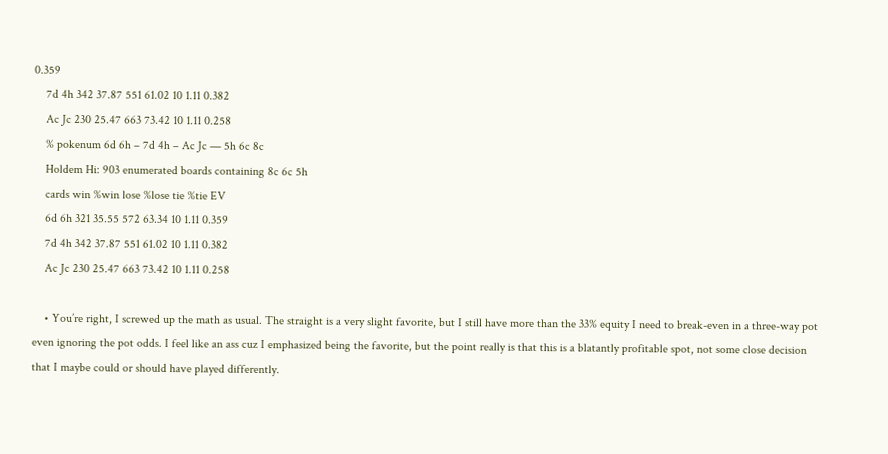0.359
    7d 4h 342 37.87 551 61.02 10 1.11 0.382
    Ac Jc 230 25.47 663 73.42 10 1.11 0.258
    % pokenum 6d 6h – 7d 4h – Ac Jc — 5h 6c 8c
    Holdem Hi: 903 enumerated boards containing 8c 6c 5h
    cards win %win lose %lose tie %tie EV
    6d 6h 321 35.55 572 63.34 10 1.11 0.359
    7d 4h 342 37.87 551 61.02 10 1.11 0.382
    Ac Jc 230 25.47 663 73.42 10 1.11 0.258

    • You’re right, I screwed up the math as usual. The straight is a very slight favorite, but I still have more than the 33% equity I need to break-even in a three-way pot even ignoring the pot odds. I feel like an ass cuz I emphasized being the favorite, but the point really is that this is a blatantly profitable spot, not some close decision that I maybe could or should have played differently.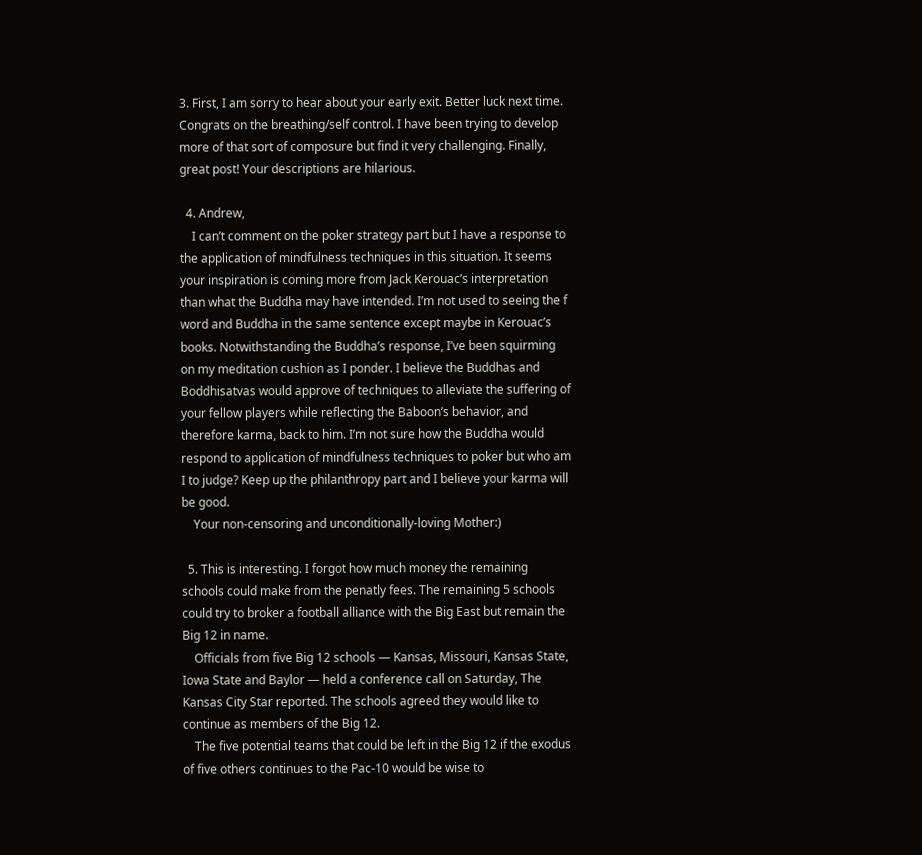3. First, I am sorry to hear about your early exit. Better luck next time. Congrats on the breathing/self control. I have been trying to develop more of that sort of composure but find it very challenging. Finally, great post! Your descriptions are hilarious.

  4. Andrew,
    I can’t comment on the poker strategy part but I have a response to the application of mindfulness techniques in this situation. It seems your inspiration is coming more from Jack Kerouac’s interpretation than what the Buddha may have intended. I’m not used to seeing the f word and Buddha in the same sentence except maybe in Kerouac’s books. Notwithstanding the Buddha’s response, I’ve been squirming on my meditation cushion as I ponder. I believe the Buddhas and Boddhisatvas would approve of techniques to alleviate the suffering of your fellow players while reflecting the Baboon’s behavior, and therefore karma, back to him. I’m not sure how the Buddha would respond to application of mindfulness techniques to poker but who am I to judge? Keep up the philanthropy part and I believe your karma will be good.
    Your non-censoring and unconditionally-loving Mother:)

  5. This is interesting. I forgot how much money the remaining schools could make from the penatly fees. The remaining 5 schools could try to broker a football alliance with the Big East but remain the Big 12 in name.
    Officials from five Big 12 schools — Kansas, Missouri, Kansas State, Iowa State and Baylor — held a conference call on Saturday, The Kansas City Star reported. The schools agreed they would like to continue as members of the Big 12.
    The five potential teams that could be left in the Big 12 if the exodus of five others continues to the Pac-10 would be wise to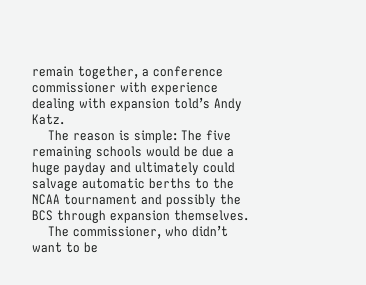remain together, a conference commissioner with experience dealing with expansion told’s Andy Katz.
    The reason is simple: The five remaining schools would be due a huge payday and ultimately could salvage automatic berths to the NCAA tournament and possibly the BCS through expansion themselves.
    The commissioner, who didn’t want to be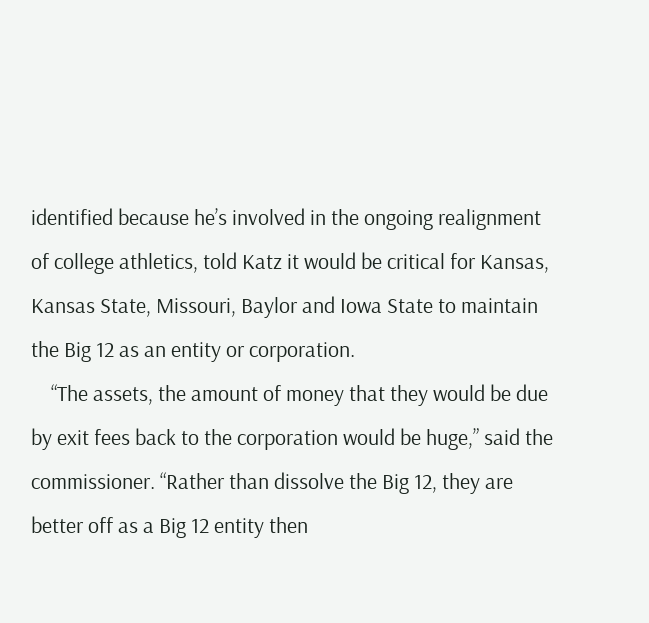identified because he’s involved in the ongoing realignment of college athletics, told Katz it would be critical for Kansas, Kansas State, Missouri, Baylor and Iowa State to maintain the Big 12 as an entity or corporation.
    “The assets, the amount of money that they would be due by exit fees back to the corporation would be huge,” said the commissioner. “Rather than dissolve the Big 12, they are better off as a Big 12 entity then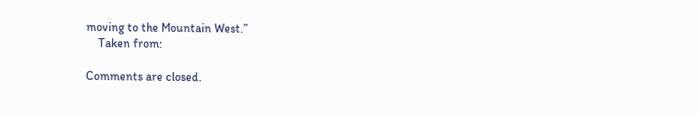moving to the Mountain West.”
    Taken from:

Comments are closed.